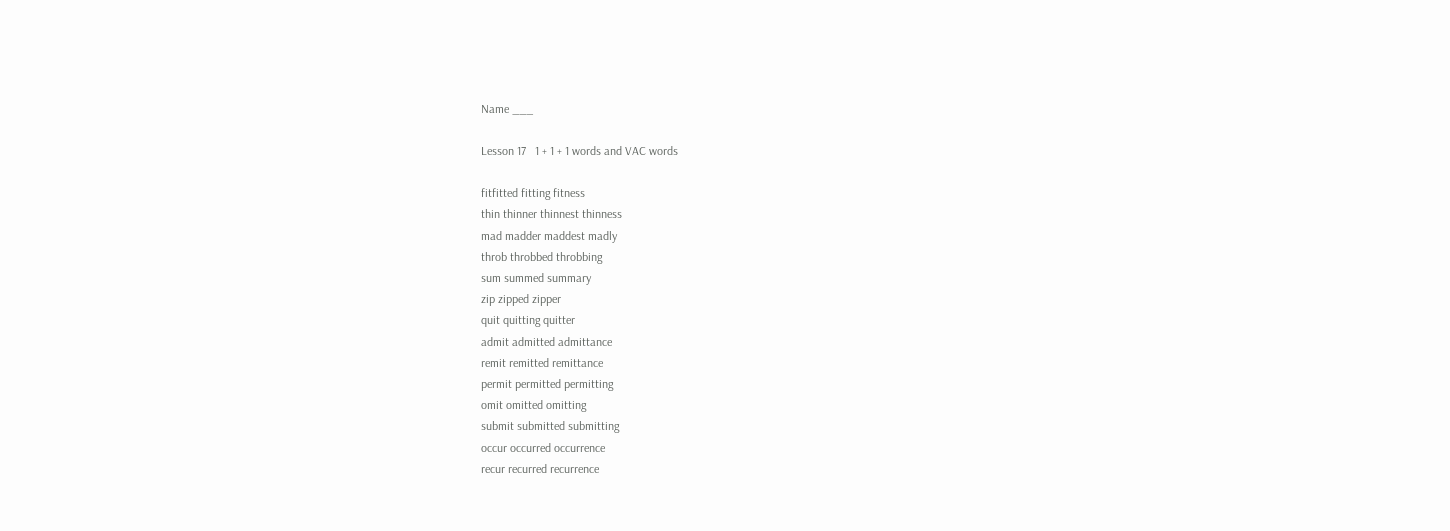Name ___

Lesson 17   1 + 1 + 1 words and VAC words

fitfitted fitting fitness
thin thinner thinnest thinness
mad madder maddest madly
throb throbbed throbbing
sum summed summary
zip zipped zipper
quit quitting quitter
admit admitted admittance
remit remitted remittance
permit permitted permitting
omit omitted omitting
submit submitted submitting
occur occurred occurrence
recur recurred recurrence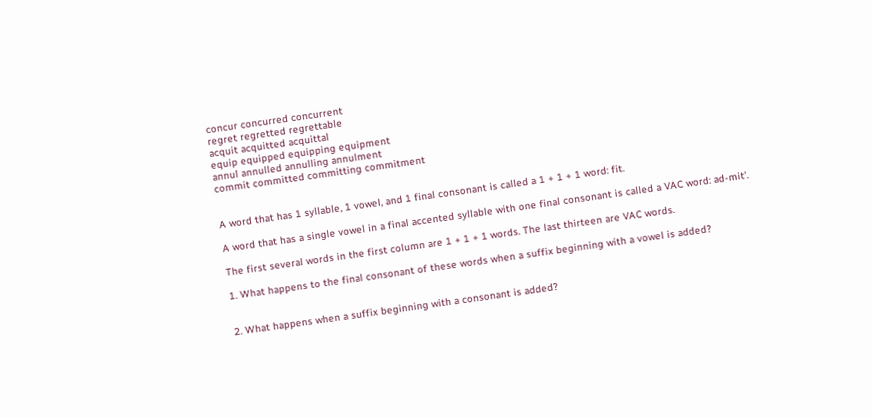concur concurred concurrent
regret regretted regrettable
acquit acquitted acquittal
equip equipped equipping equipment
annul annulled annulling annulment
commit committed committing commitment


A word that has 1 syllable, 1 vowel, and 1 final consonant is called a 1 + 1 + 1 word: fit.

A word that has a single vowel in a final accented syllable with one final consonant is called a VAC word: ad-mit'.

The first several words in the first column are 1 + 1 + 1 words. The last thirteen are VAC words.

1. What happens to the final consonant of these words when a suffix beginning with a vowel is added?


2. What happens when a suffix beginning with a consonant is added?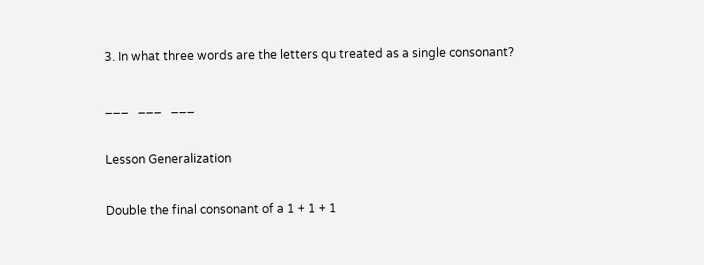3. In what three words are the letters qu treated as a single consonant?

___   ___   ___

Lesson Generalization

Double the final consonant of a 1 + 1 + 1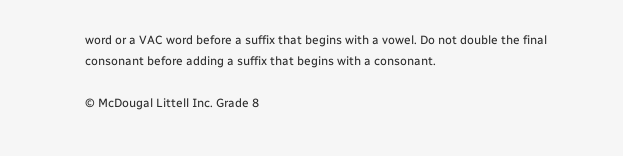word or a VAC word before a suffix that begins with a vowel. Do not double the final consonant before adding a suffix that begins with a consonant.

© McDougal Littell Inc. Grade 8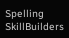Spelling SkillBuilders